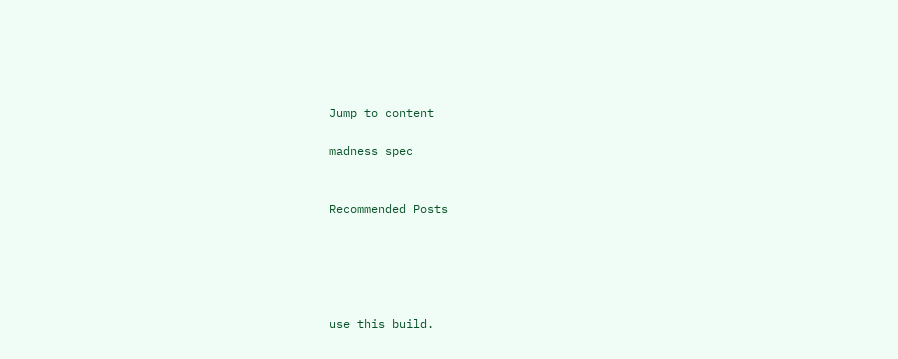Jump to content

madness spec


Recommended Posts





use this build.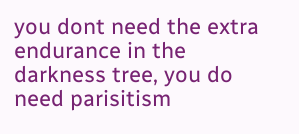you dont need the extra endurance in the darkness tree, you do need parisitism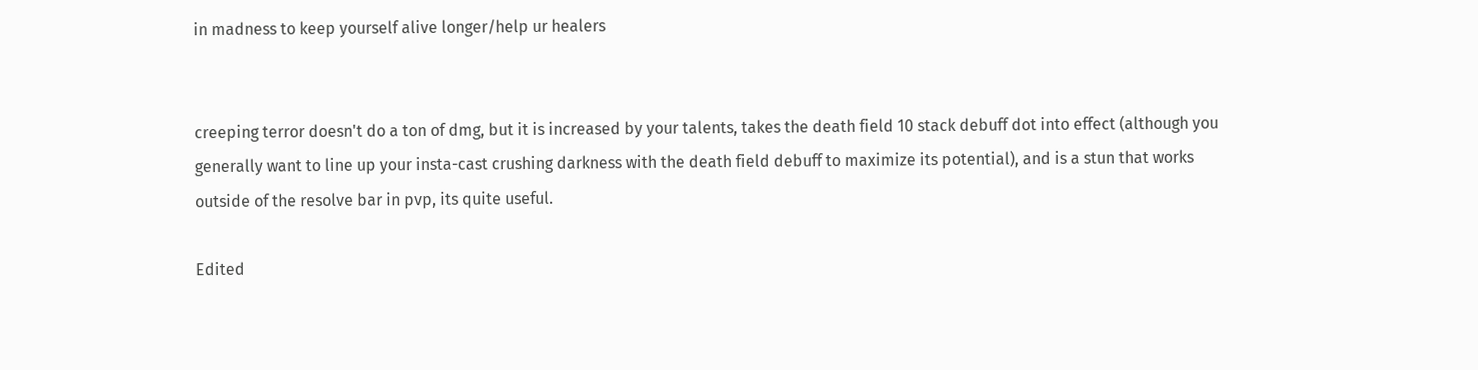in madness to keep yourself alive longer/help ur healers


creeping terror doesn't do a ton of dmg, but it is increased by your talents, takes the death field 10 stack debuff dot into effect (although you generally want to line up your insta-cast crushing darkness with the death field debuff to maximize its potential), and is a stun that works outside of the resolve bar in pvp, its quite useful.

Edited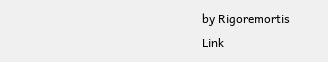by Rigoremortis
Link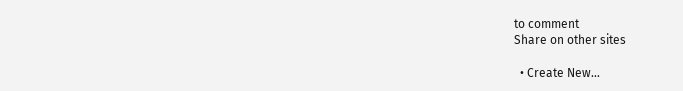to comment
Share on other sites

  • Create New...